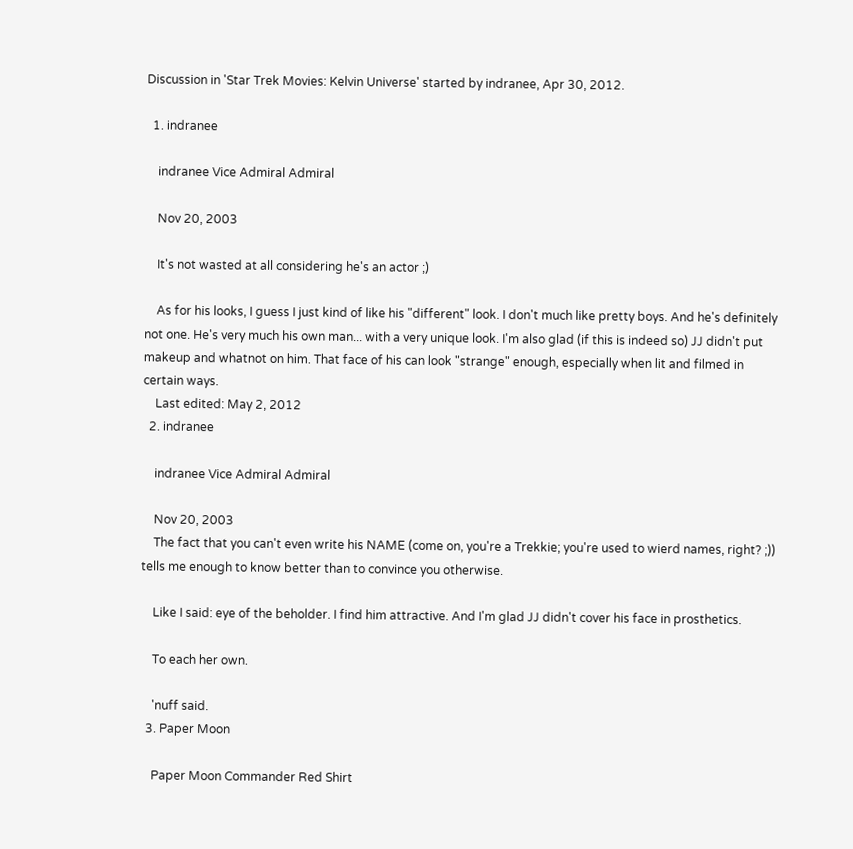Discussion in 'Star Trek Movies: Kelvin Universe' started by indranee, Apr 30, 2012.

  1. indranee

    indranee Vice Admiral Admiral

    Nov 20, 2003

    It's not wasted at all considering he's an actor ;)

    As for his looks, I guess I just kind of like his "different" look. I don't much like pretty boys. And he's definitely not one. He's very much his own man... with a very unique look. I'm also glad (if this is indeed so) JJ didn't put makeup and whatnot on him. That face of his can look "strange" enough, especially when lit and filmed in certain ways.
    Last edited: May 2, 2012
  2. indranee

    indranee Vice Admiral Admiral

    Nov 20, 2003
    The fact that you can't even write his NAME (come on, you're a Trekkie; you're used to wierd names, right? ;)) tells me enough to know better than to convince you otherwise.

    Like I said: eye of the beholder. I find him attractive. And I'm glad JJ didn't cover his face in prosthetics.

    To each her own.

    'nuff said.
  3. Paper Moon

    Paper Moon Commander Red Shirt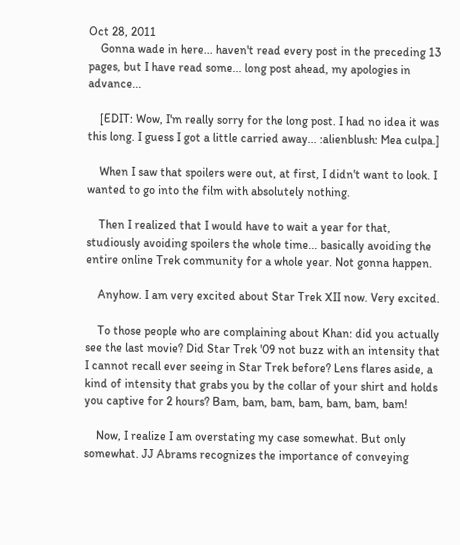Oct 28, 2011
    Gonna wade in here... haven't read every post in the preceding 13 pages, but I have read some... long post ahead, my apologies in advance...

    [EDIT: Wow, I'm really sorry for the long post. I had no idea it was this long. I guess I got a little carried away... :alienblush: Mea culpa.]

    When I saw that spoilers were out, at first, I didn't want to look. I wanted to go into the film with absolutely nothing.

    Then I realized that I would have to wait a year for that, studiously avoiding spoilers the whole time... basically avoiding the entire online Trek community for a whole year. Not gonna happen.

    Anyhow. I am very excited about Star Trek XII now. Very excited.

    To those people who are complaining about Khan: did you actually see the last movie? Did Star Trek '09 not buzz with an intensity that I cannot recall ever seeing in Star Trek before? Lens flares aside, a kind of intensity that grabs you by the collar of your shirt and holds you captive for 2 hours? Bam, bam, bam, bam, bam, bam, bam!

    Now, I realize I am overstating my case somewhat. But only somewhat. JJ Abrams recognizes the importance of conveying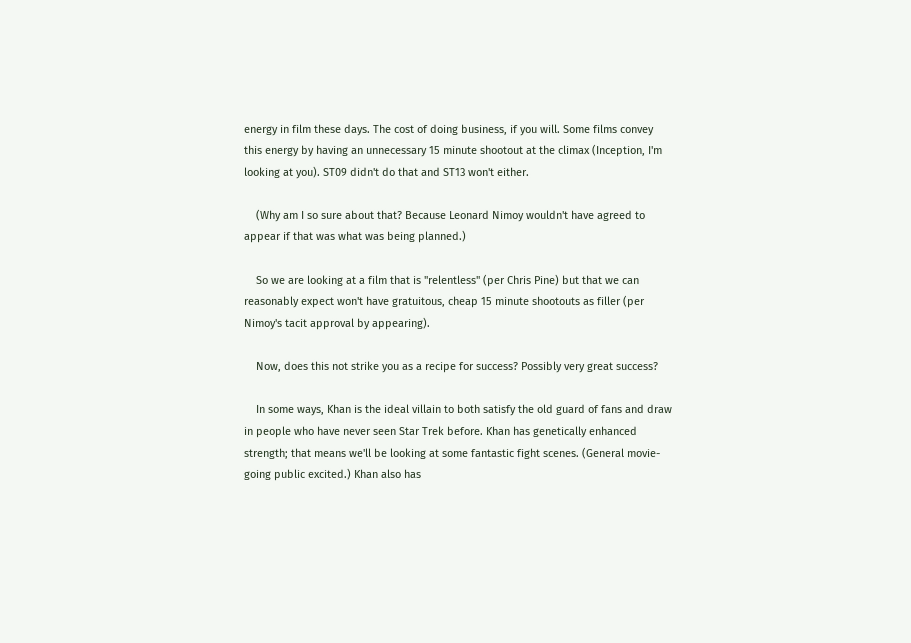energy in film these days. The cost of doing business, if you will. Some films convey this energy by having an unnecessary 15 minute shootout at the climax (Inception, I'm looking at you). ST09 didn't do that and ST13 won't either.

    (Why am I so sure about that? Because Leonard Nimoy wouldn't have agreed to appear if that was what was being planned.)

    So we are looking at a film that is "relentless" (per Chris Pine) but that we can reasonably expect won't have gratuitous, cheap 15 minute shootouts as filler (per Nimoy's tacit approval by appearing).

    Now, does this not strike you as a recipe for success? Possibly very great success?

    In some ways, Khan is the ideal villain to both satisfy the old guard of fans and draw in people who have never seen Star Trek before. Khan has genetically enhanced strength; that means we'll be looking at some fantastic fight scenes. (General movie-going public excited.) Khan also has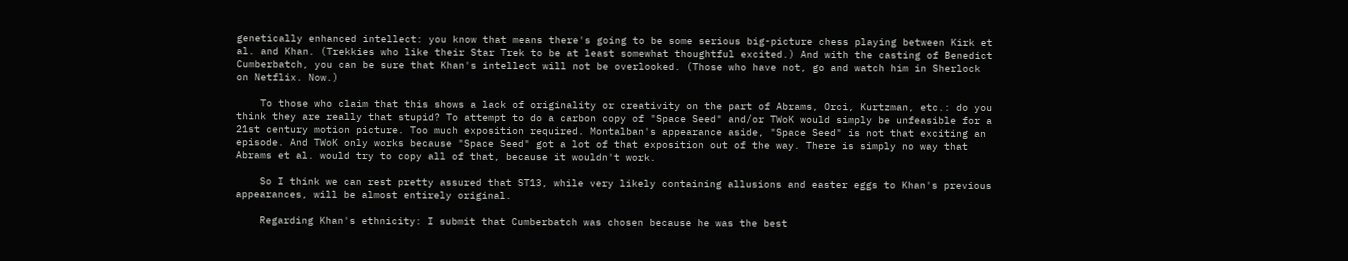genetically enhanced intellect: you know that means there's going to be some serious big-picture chess playing between Kirk et al. and Khan. (Trekkies who like their Star Trek to be at least somewhat thoughtful excited.) And with the casting of Benedict Cumberbatch, you can be sure that Khan's intellect will not be overlooked. (Those who have not, go and watch him in Sherlock on Netflix. Now.)

    To those who claim that this shows a lack of originality or creativity on the part of Abrams, Orci, Kurtzman, etc.: do you think they are really that stupid? To attempt to do a carbon copy of "Space Seed" and/or TWoK would simply be unfeasible for a 21st century motion picture. Too much exposition required. Montalban's appearance aside, "Space Seed" is not that exciting an episode. And TWoK only works because "Space Seed" got a lot of that exposition out of the way. There is simply no way that Abrams et al. would try to copy all of that, because it wouldn't work.

    So I think we can rest pretty assured that ST13, while very likely containing allusions and easter eggs to Khan's previous appearances, will be almost entirely original.

    Regarding Khan's ethnicity: I submit that Cumberbatch was chosen because he was the best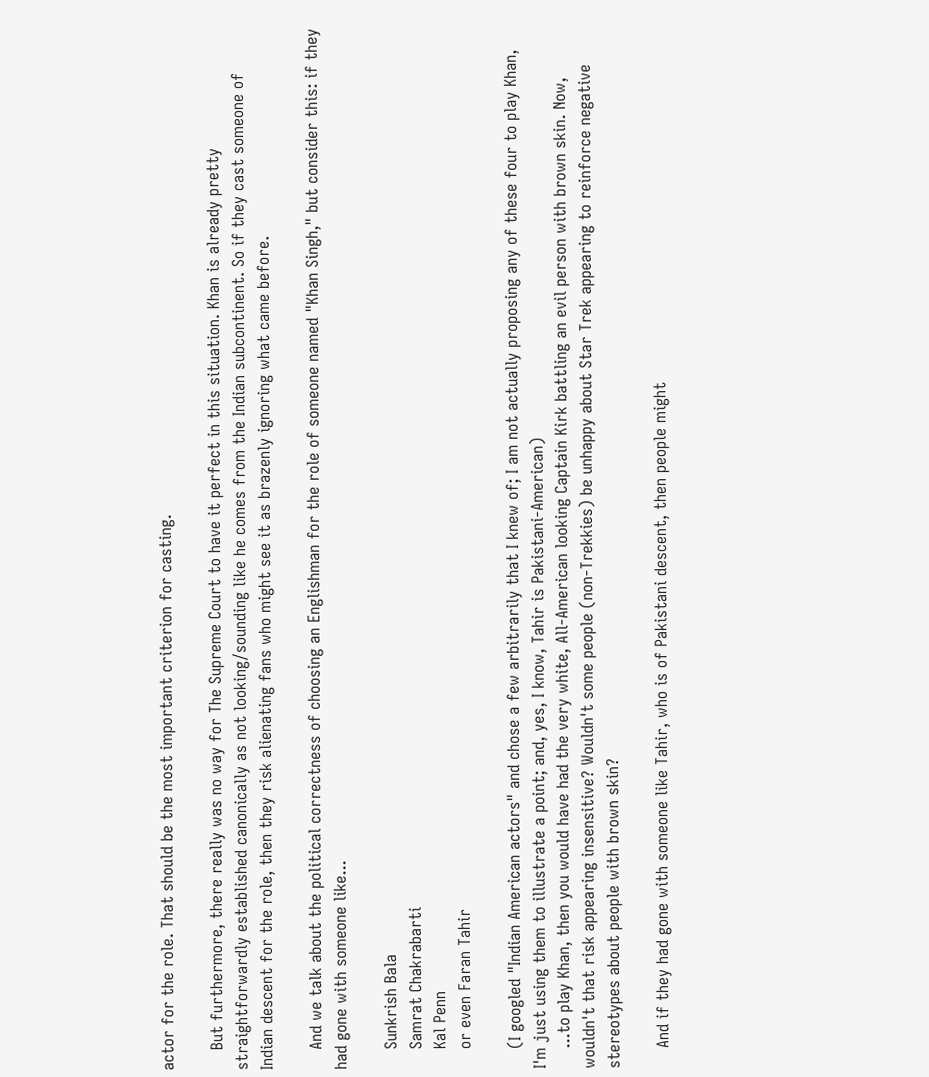actor for the role. That should be the most important criterion for casting.

    But furthermore, there really was no way for The Supreme Court to have it perfect in this situation. Khan is already pretty straightforwardly established canonically as not looking/sounding like he comes from the Indian subcontinent. So if they cast someone of Indian descent for the role, then they risk alienating fans who might see it as brazenly ignoring what came before.

    And we talk about the political correctness of choosing an Englishman for the role of someone named "Khan Singh," but consider this: if they had gone with someone like...

    Sunkrish Bala
    Samrat Chakrabarti
    Kal Penn
    or even Faran Tahir

    (I googled "Indian American actors" and chose a few arbitrarily that I knew of; I am not actually proposing any of these four to play Khan, I'm just using them to illustrate a point; and, yes, I know, Tahir is Pakistani-American)
    ...to play Khan, then you would have had the very white, All-American looking Captain Kirk battling an evil person with brown skin. Now, wouldn't that risk appearing insensitive? Wouldn't some people (non-Trekkies) be unhappy about Star Trek appearing to reinforce negative stereotypes about people with brown skin?

    And if they had gone with someone like Tahir, who is of Pakistani descent, then people might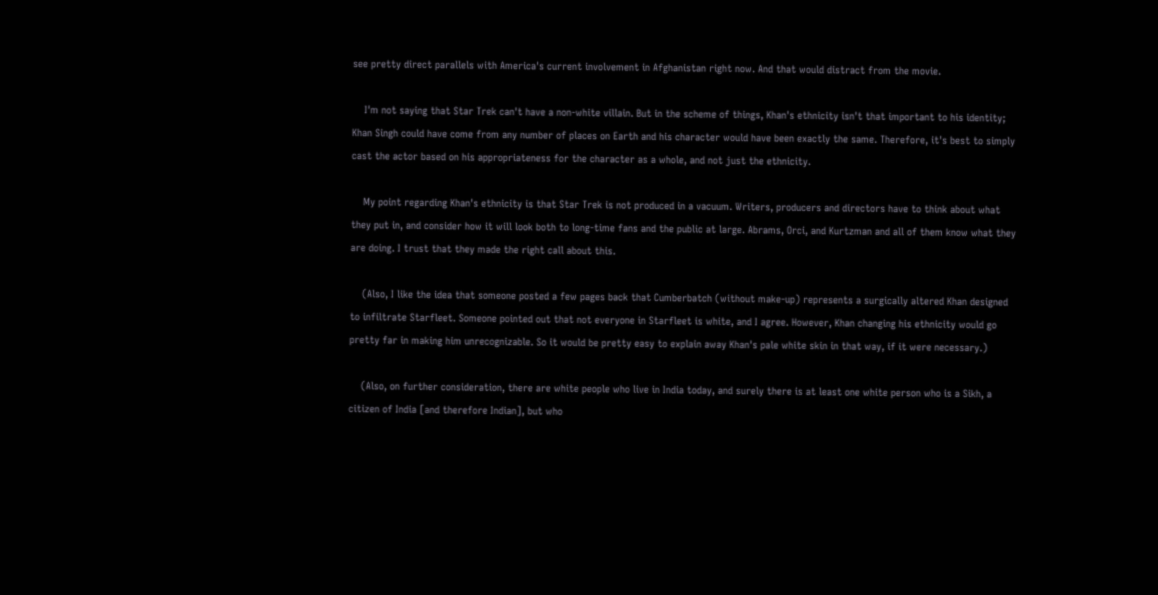see pretty direct parallels with America's current involvement in Afghanistan right now. And that would distract from the movie.

    I'm not saying that Star Trek can't have a non-white villain. But in the scheme of things, Khan's ethnicity isn't that important to his identity; Khan Singh could have come from any number of places on Earth and his character would have been exactly the same. Therefore, it's best to simply cast the actor based on his appropriateness for the character as a whole, and not just the ethnicity.

    My point regarding Khan's ethnicity is that Star Trek is not produced in a vacuum. Writers, producers and directors have to think about what they put in, and consider how it will look both to long-time fans and the public at large. Abrams, Orci, and Kurtzman and all of them know what they are doing. I trust that they made the right call about this.

    (Also, I like the idea that someone posted a few pages back that Cumberbatch (without make-up) represents a surgically altered Khan designed to infiltrate Starfleet. Someone pointed out that not everyone in Starfleet is white, and I agree. However, Khan changing his ethnicity would go pretty far in making him unrecognizable. So it would be pretty easy to explain away Khan's pale white skin in that way, if it were necessary.)

    (Also, on further consideration, there are white people who live in India today, and surely there is at least one white person who is a Sikh, a citizen of India [and therefore Indian], but who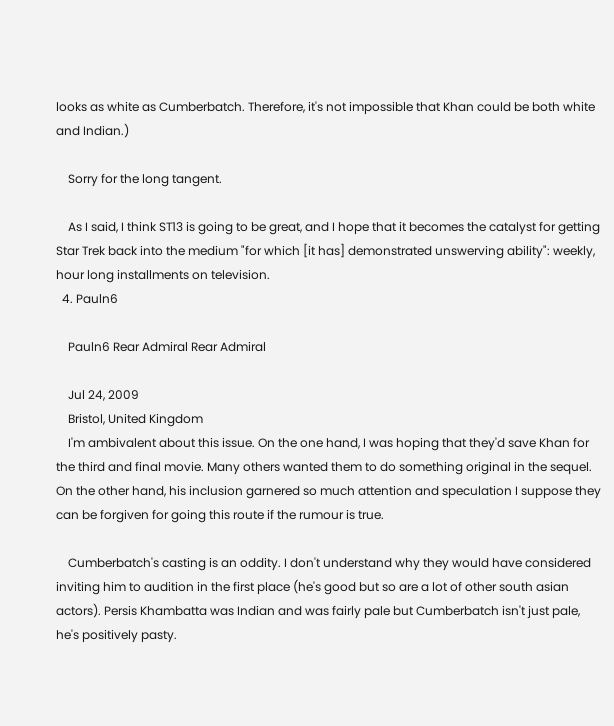looks as white as Cumberbatch. Therefore, it's not impossible that Khan could be both white and Indian.)

    Sorry for the long tangent.

    As I said, I think ST13 is going to be great, and I hope that it becomes the catalyst for getting Star Trek back into the medium "for which [it has] demonstrated unswerving ability": weekly, hour long installments on television.
  4. Pauln6

    Pauln6 Rear Admiral Rear Admiral

    Jul 24, 2009
    Bristol, United Kingdom
    I'm ambivalent about this issue. On the one hand, I was hoping that they'd save Khan for the third and final movie. Many others wanted them to do something original in the sequel. On the other hand, his inclusion garnered so much attention and speculation I suppose they can be forgiven for going this route if the rumour is true.

    Cumberbatch's casting is an oddity. I don't understand why they would have considered inviting him to audition in the first place (he's good but so are a lot of other south asian actors). Persis Khambatta was Indian and was fairly pale but Cumberbatch isn't just pale, he's positively pasty.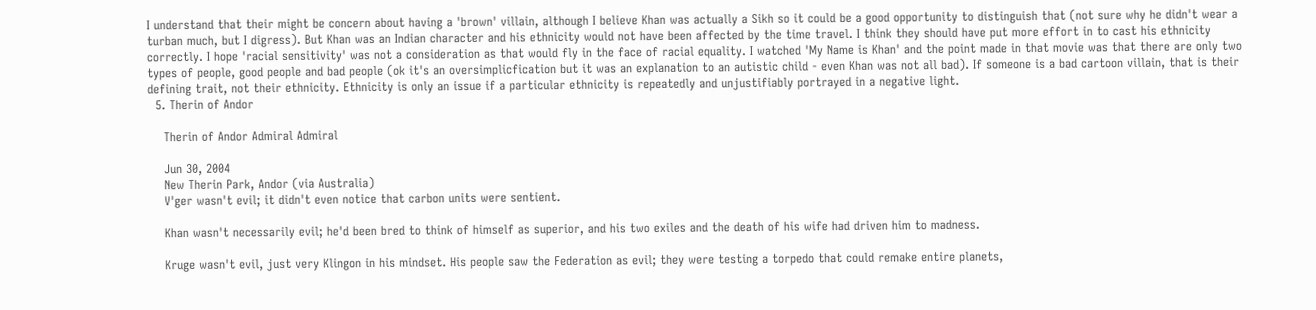I understand that their might be concern about having a 'brown' villain, although I believe Khan was actually a Sikh so it could be a good opportunity to distinguish that (not sure why he didn't wear a turban much, but I digress). But Khan was an Indian character and his ethnicity would not have been affected by the time travel. I think they should have put more effort in to cast his ethnicity correctly. I hope 'racial sensitivity' was not a consideration as that would fly in the face of racial equality. I watched 'My Name is Khan' and the point made in that movie was that there are only two types of people, good people and bad people (ok it's an oversimplicfication but it was an explanation to an autistic child - even Khan was not all bad). If someone is a bad cartoon villain, that is their defining trait, not their ethnicity. Ethnicity is only an issue if a particular ethnicity is repeatedly and unjustifiably portrayed in a negative light.
  5. Therin of Andor

    Therin of Andor Admiral Admiral

    Jun 30, 2004
    New Therin Park, Andor (via Australia)
    V'ger wasn't evil; it didn't even notice that carbon units were sentient.

    Khan wasn't necessarily evil; he'd been bred to think of himself as superior, and his two exiles and the death of his wife had driven him to madness.

    Kruge wasn't evil, just very Klingon in his mindset. His people saw the Federation as evil; they were testing a torpedo that could remake entire planets,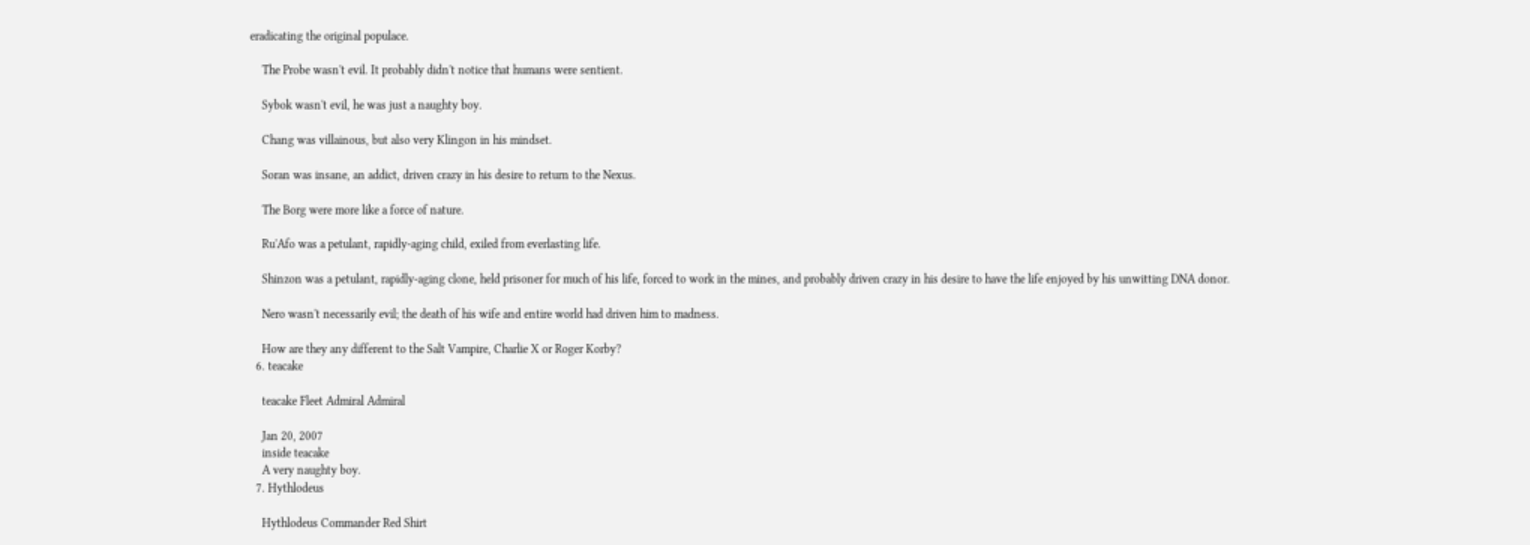eradicating the original populace.

    The Probe wasn't evil. It probably didn't notice that humans were sentient.

    Sybok wasn't evil, he was just a naughty boy.

    Chang was villainous, but also very Klingon in his mindset.

    Soran was insane, an addict, driven crazy in his desire to return to the Nexus.

    The Borg were more like a force of nature.

    Ru'Afo was a petulant, rapidly-aging child, exiled from everlasting life.

    Shinzon was a petulant, rapidly-aging clone, held prisoner for much of his life, forced to work in the mines, and probably driven crazy in his desire to have the life enjoyed by his unwitting DNA donor.

    Nero wasn't necessarily evil; the death of his wife and entire world had driven him to madness.

    How are they any different to the Salt Vampire, Charlie X or Roger Korby?
  6. teacake

    teacake Fleet Admiral Admiral

    Jan 20, 2007
    inside teacake
    A very naughty boy.
  7. Hythlodeus

    Hythlodeus Commander Red Shirt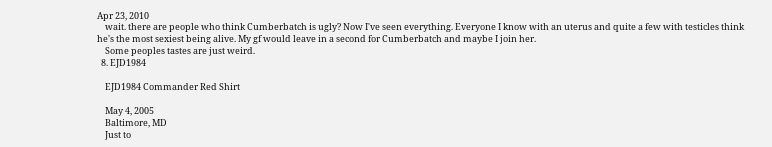Apr 23, 2010
    wait. there are people who think Cumberbatch is ugly? Now I've seen everything. Everyone I know with an uterus and quite a few with testicles think he's the most sexiest being alive. My gf would leave in a second for Cumberbatch and maybe I join her.
    Some peoples tastes are just weird.
  8. EJD1984

    EJD1984 Commander Red Shirt

    May 4, 2005
    Baltimore, MD
    Just to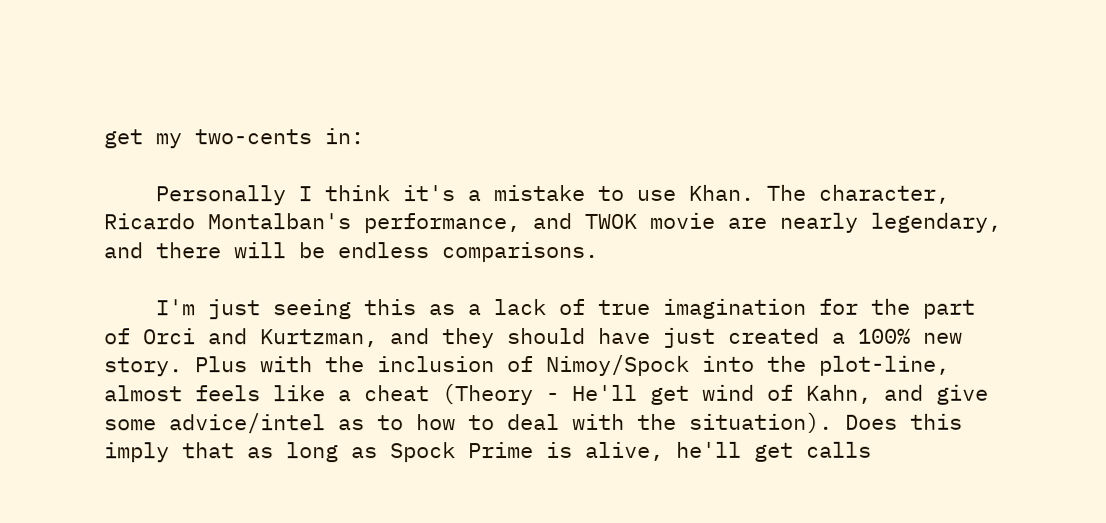get my two-cents in:

    Personally I think it's a mistake to use Khan. The character, Ricardo Montalban's performance, and TWOK movie are nearly legendary, and there will be endless comparisons.

    I'm just seeing this as a lack of true imagination for the part of Orci and Kurtzman, and they should have just created a 100% new story. Plus with the inclusion of Nimoy/Spock into the plot-line, almost feels like a cheat (Theory - He'll get wind of Kahn, and give some advice/intel as to how to deal with the situation). Does this imply that as long as Spock Prime is alive, he'll get calls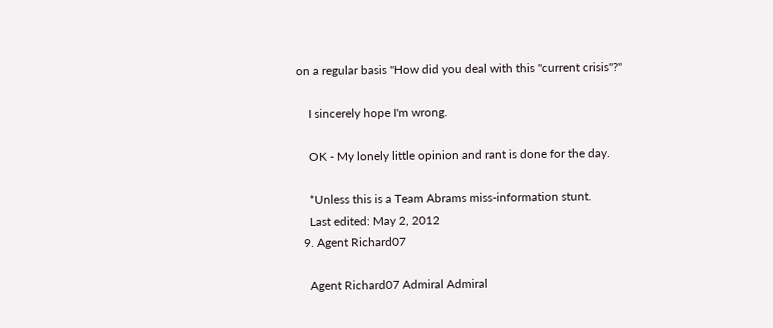on a regular basis "How did you deal with this "current crisis"?"

    I sincerely hope I'm wrong.

    OK - My lonely little opinion and rant is done for the day.

    *Unless this is a Team Abrams miss-information stunt.
    Last edited: May 2, 2012
  9. Agent Richard07

    Agent Richard07 Admiral Admiral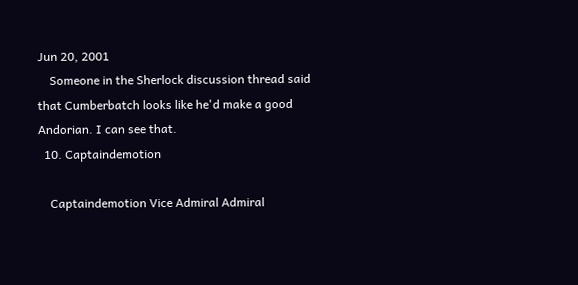Jun 20, 2001
    Someone in the Sherlock discussion thread said that Cumberbatch looks like he'd make a good Andorian. I can see that.
  10. Captaindemotion

    Captaindemotion Vice Admiral Admiral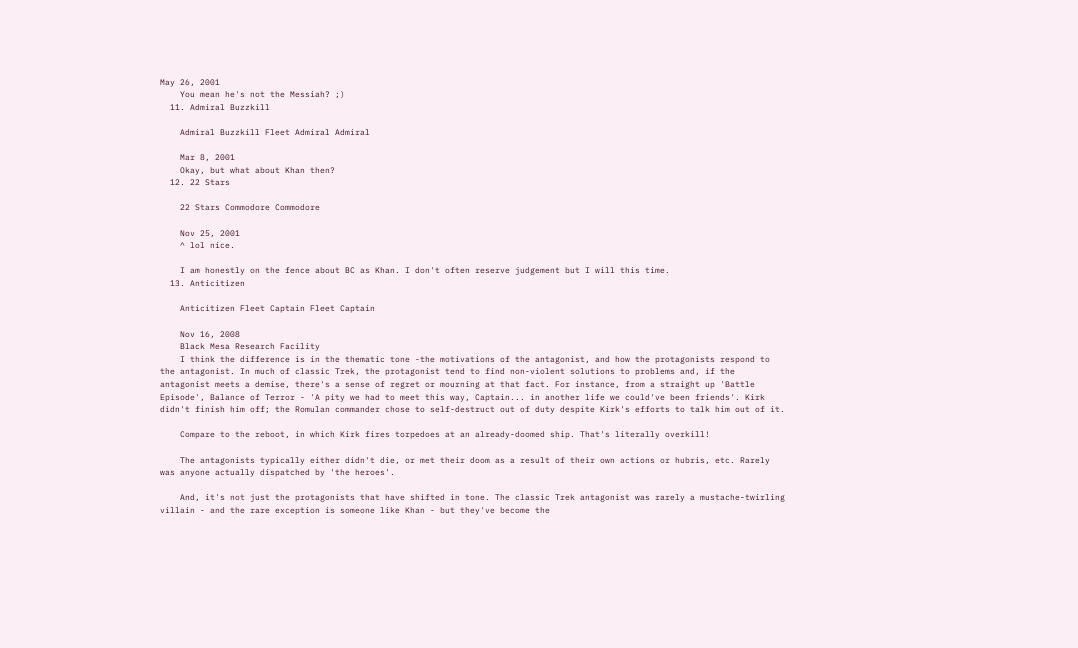May 26, 2001
    You mean he's not the Messiah? ;)
  11. Admiral Buzzkill

    Admiral Buzzkill Fleet Admiral Admiral

    Mar 8, 2001
    Okay, but what about Khan then?
  12. 22 Stars

    22 Stars Commodore Commodore

    Nov 25, 2001
    ^ lol nice.

    I am honestly on the fence about BC as Khan. I don't often reserve judgement but I will this time.
  13. Anticitizen

    Anticitizen Fleet Captain Fleet Captain

    Nov 16, 2008
    Black Mesa Research Facility
    I think the difference is in the thematic tone -the motivations of the antagonist, and how the protagonists respond to the antagonist. In much of classic Trek, the protagonist tend to find non-violent solutions to problems and, if the antagonist meets a demise, there's a sense of regret or mourning at that fact. For instance, from a straight up 'Battle Episode', Balance of Terror - 'A pity we had to meet this way, Captain... in another life we could've been friends'. Kirk didn't finish him off; the Romulan commander chose to self-destruct out of duty despite Kirk's efforts to talk him out of it.

    Compare to the reboot, in which Kirk fires torpedoes at an already-doomed ship. That's literally overkill!

    The antagonists typically either didn't die, or met their doom as a result of their own actions or hubris, etc. Rarely was anyone actually dispatched by 'the heroes'.

    And, it's not just the protagonists that have shifted in tone. The classic Trek antagonist was rarely a mustache-twirling villain - and the rare exception is someone like Khan - but they've become the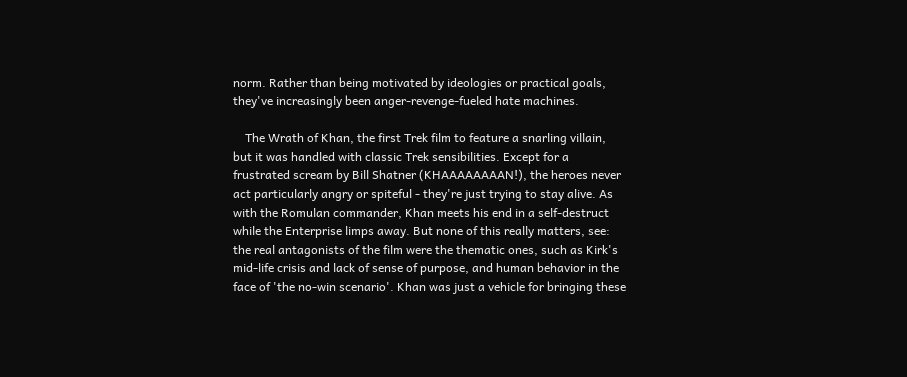norm. Rather than being motivated by ideologies or practical goals, they've increasingly been anger-revenge-fueled hate machines.

    The Wrath of Khan, the first Trek film to feature a snarling villain, but it was handled with classic Trek sensibilities. Except for a frustrated scream by Bill Shatner (KHAAAAAAAAN!), the heroes never act particularly angry or spiteful - they're just trying to stay alive. As with the Romulan commander, Khan meets his end in a self-destruct while the Enterprise limps away. But none of this really matters, see: the real antagonists of the film were the thematic ones, such as Kirk's mid-life crisis and lack of sense of purpose, and human behavior in the face of 'the no-win scenario'. Khan was just a vehicle for bringing these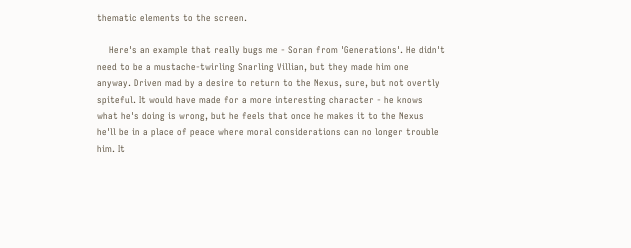thematic elements to the screen.

    Here's an example that really bugs me - Soran from 'Generations'. He didn't need to be a mustache-twirling Snarling Villian, but they made him one anyway. Driven mad by a desire to return to the Nexus, sure, but not overtly spiteful. It would have made for a more interesting character - he knows what he's doing is wrong, but he feels that once he makes it to the Nexus he'll be in a place of peace where moral considerations can no longer trouble him. It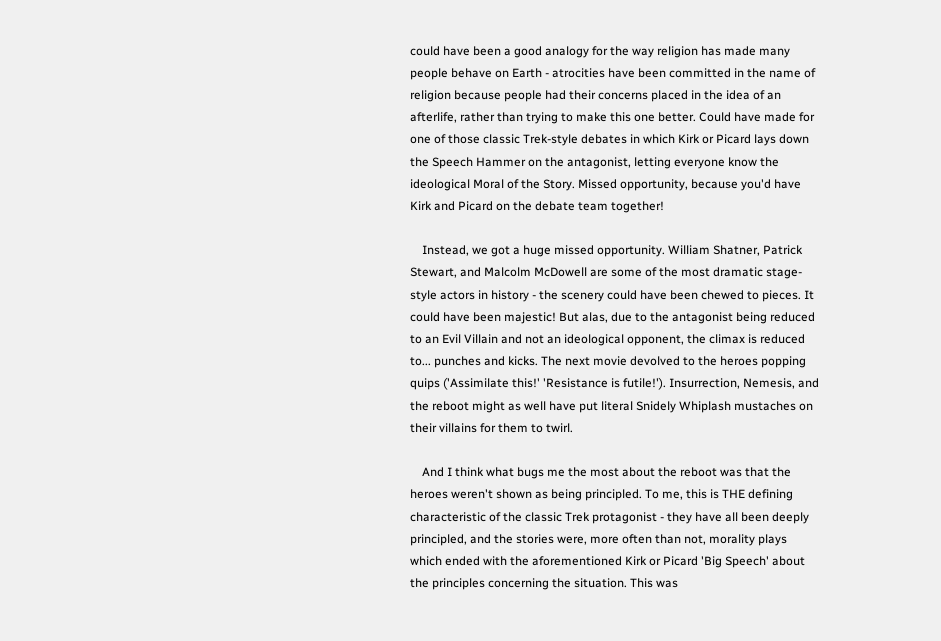could have been a good analogy for the way religion has made many people behave on Earth - atrocities have been committed in the name of religion because people had their concerns placed in the idea of an afterlife, rather than trying to make this one better. Could have made for one of those classic Trek-style debates in which Kirk or Picard lays down the Speech Hammer on the antagonist, letting everyone know the ideological Moral of the Story. Missed opportunity, because you'd have Kirk and Picard on the debate team together!

    Instead, we got a huge missed opportunity. William Shatner, Patrick Stewart, and Malcolm McDowell are some of the most dramatic stage-style actors in history - the scenery could have been chewed to pieces. It could have been majestic! But alas, due to the antagonist being reduced to an Evil Villain and not an ideological opponent, the climax is reduced to... punches and kicks. The next movie devolved to the heroes popping quips ('Assimilate this!' 'Resistance is futile!'). Insurrection, Nemesis, and the reboot might as well have put literal Snidely Whiplash mustaches on their villains for them to twirl.

    And I think what bugs me the most about the reboot was that the heroes weren't shown as being principled. To me, this is THE defining characteristic of the classic Trek protagonist - they have all been deeply principled, and the stories were, more often than not, morality plays which ended with the aforementioned Kirk or Picard 'Big Speech' about the principles concerning the situation. This was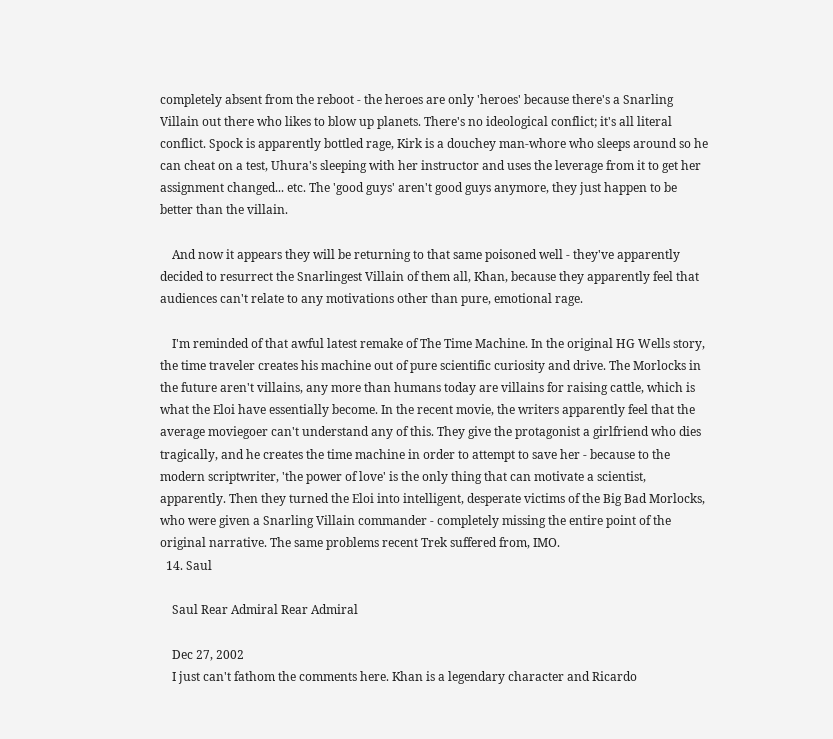completely absent from the reboot - the heroes are only 'heroes' because there's a Snarling Villain out there who likes to blow up planets. There's no ideological conflict; it's all literal conflict. Spock is apparently bottled rage, Kirk is a douchey man-whore who sleeps around so he can cheat on a test, Uhura's sleeping with her instructor and uses the leverage from it to get her assignment changed... etc. The 'good guys' aren't good guys anymore, they just happen to be better than the villain.

    And now it appears they will be returning to that same poisoned well - they've apparently decided to resurrect the Snarlingest Villain of them all, Khan, because they apparently feel that audiences can't relate to any motivations other than pure, emotional rage.

    I'm reminded of that awful latest remake of The Time Machine. In the original HG Wells story, the time traveler creates his machine out of pure scientific curiosity and drive. The Morlocks in the future aren't villains, any more than humans today are villains for raising cattle, which is what the Eloi have essentially become. In the recent movie, the writers apparently feel that the average moviegoer can't understand any of this. They give the protagonist a girlfriend who dies tragically, and he creates the time machine in order to attempt to save her - because to the modern scriptwriter, 'the power of love' is the only thing that can motivate a scientist, apparently. Then they turned the Eloi into intelligent, desperate victims of the Big Bad Morlocks, who were given a Snarling Villain commander - completely missing the entire point of the original narrative. The same problems recent Trek suffered from, IMO.
  14. Saul

    Saul Rear Admiral Rear Admiral

    Dec 27, 2002
    I just can't fathom the comments here. Khan is a legendary character and Ricardo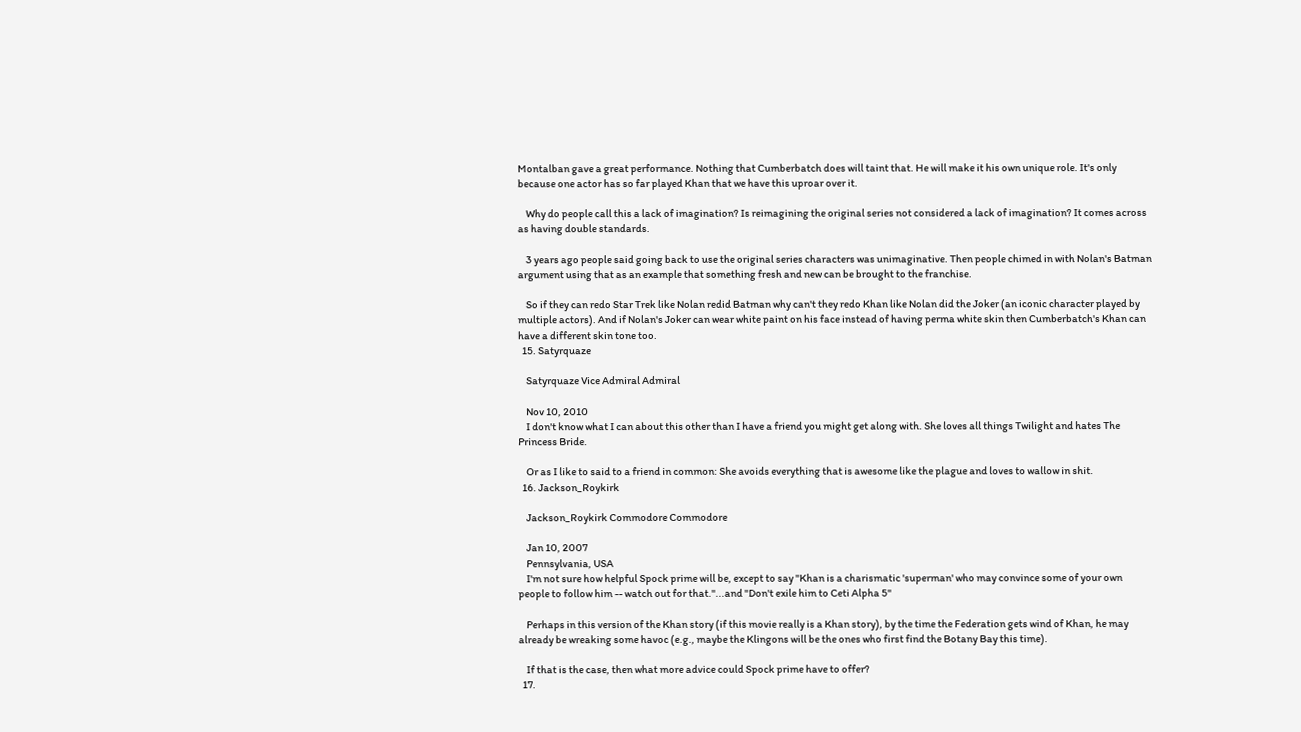Montalban gave a great performance. Nothing that Cumberbatch does will taint that. He will make it his own unique role. It's only because one actor has so far played Khan that we have this uproar over it.

    Why do people call this a lack of imagination? Is reimagining the original series not considered a lack of imagination? It comes across as having double standards.

    3 years ago people said going back to use the original series characters was unimaginative. Then people chimed in with Nolan's Batman argument using that as an example that something fresh and new can be brought to the franchise.

    So if they can redo Star Trek like Nolan redid Batman why can't they redo Khan like Nolan did the Joker (an iconic character played by multiple actors). And if Nolan's Joker can wear white paint on his face instead of having perma white skin then Cumberbatch's Khan can have a different skin tone too.
  15. Satyrquaze

    Satyrquaze Vice Admiral Admiral

    Nov 10, 2010
    I don't know what I can about this other than I have a friend you might get along with. She loves all things Twilight and hates The Princess Bride.

    Or as I like to said to a friend in common: She avoids everything that is awesome like the plague and loves to wallow in shit.
  16. Jackson_Roykirk

    Jackson_Roykirk Commodore Commodore

    Jan 10, 2007
    Pennsylvania, USA
    I'm not sure how helpful Spock prime will be, except to say "Khan is a charismatic 'superman' who may convince some of your own people to follow him -- watch out for that."...and "Don't exile him to Ceti Alpha 5"

    Perhaps in this version of the Khan story (if this movie really is a Khan story), by the time the Federation gets wind of Khan, he may already be wreaking some havoc (e.g., maybe the Klingons will be the ones who first find the Botany Bay this time).

    If that is the case, then what more advice could Spock prime have to offer?
  17.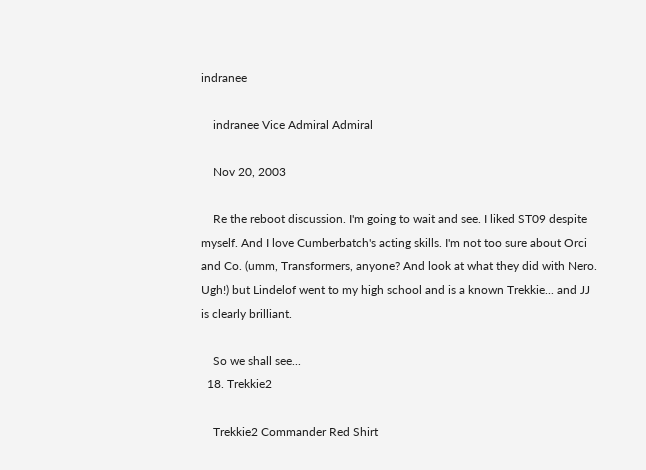indranee

    indranee Vice Admiral Admiral

    Nov 20, 2003

    Re the reboot discussion. I'm going to wait and see. I liked ST09 despite myself. And I love Cumberbatch's acting skills. I'm not too sure about Orci and Co. (umm, Transformers, anyone? And look at what they did with Nero. Ugh!) but Lindelof went to my high school and is a known Trekkie... and JJ is clearly brilliant.

    So we shall see...
  18. Trekkie2

    Trekkie2 Commander Red Shirt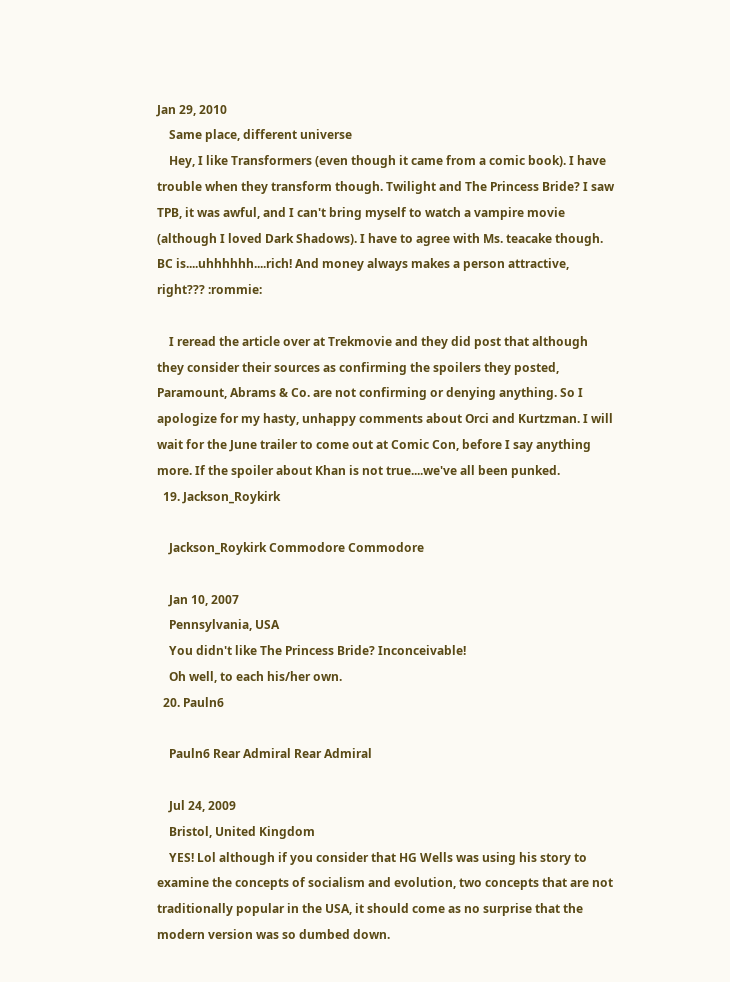Jan 29, 2010
    Same place, different universe
    Hey, I like Transformers (even though it came from a comic book). I have trouble when they transform though. Twilight and The Princess Bride? I saw TPB, it was awful, and I can't bring myself to watch a vampire movie (although I loved Dark Shadows). I have to agree with Ms. teacake though. BC is....uhhhhhh....rich! And money always makes a person attractive, right??? :rommie:

    I reread the article over at Trekmovie and they did post that although they consider their sources as confirming the spoilers they posted, Paramount, Abrams & Co. are not confirming or denying anything. So I apologize for my hasty, unhappy comments about Orci and Kurtzman. I will wait for the June trailer to come out at Comic Con, before I say anything more. If the spoiler about Khan is not true....we've all been punked.
  19. Jackson_Roykirk

    Jackson_Roykirk Commodore Commodore

    Jan 10, 2007
    Pennsylvania, USA
    You didn't like The Princess Bride? Inconceivable!
    Oh well, to each his/her own.
  20. Pauln6

    Pauln6 Rear Admiral Rear Admiral

    Jul 24, 2009
    Bristol, United Kingdom
    YES! Lol although if you consider that HG Wells was using his story to examine the concepts of socialism and evolution, two concepts that are not traditionally popular in the USA, it should come as no surprise that the modern version was so dumbed down.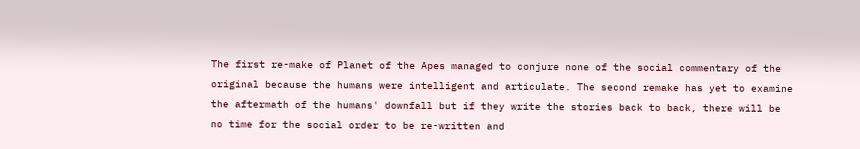The first re-make of Planet of the Apes managed to conjure none of the social commentary of the original because the humans were intelligent and articulate. The second remake has yet to examine the aftermath of the humans' downfall but if they write the stories back to back, there will be no time for the social order to be re-written and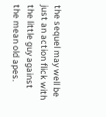the sequel may well be just an action flick with the little guy against the mean old apes.